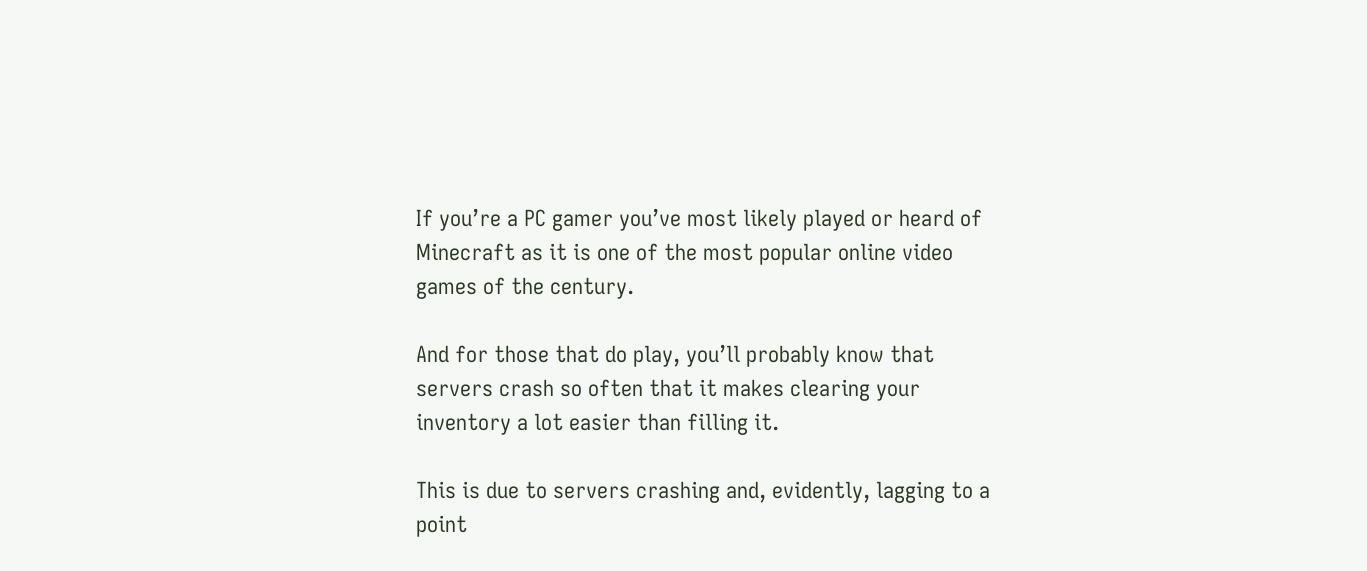If you’re a PC gamer you’ve most likely played or heard of Minecraft as it is one of the most popular online video games of the century.

And for those that do play, you’ll probably know that servers crash so often that it makes clearing your inventory a lot easier than filling it.

This is due to servers crashing and, evidently, lagging to a point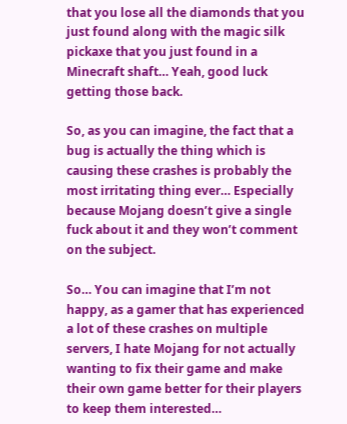that you lose all the diamonds that you just found along with the magic silk pickaxe that you just found in a Minecraft shaft… Yeah, good luck getting those back.

So, as you can imagine, the fact that a bug is actually the thing which is causing these crashes is probably the most irritating thing ever… Especially because Mojang doesn’t give a single fuck about it and they won’t comment on the subject.

So… You can imagine that I’m not happy, as a gamer that has experienced a lot of these crashes on multiple servers, I hate Mojang for not actually wanting to fix their game and make their own game better for their players to keep them interested…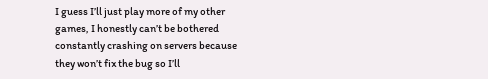I guess I’ll just play more of my other games, I honestly can’t be bothered constantly crashing on servers because they won’t fix the bug so I’ll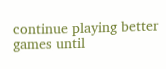continue playing better games until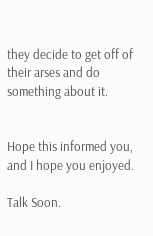they decide to get off of their arses and do something about it.


Hope this informed you, and I hope you enjoyed.

Talk Soon.